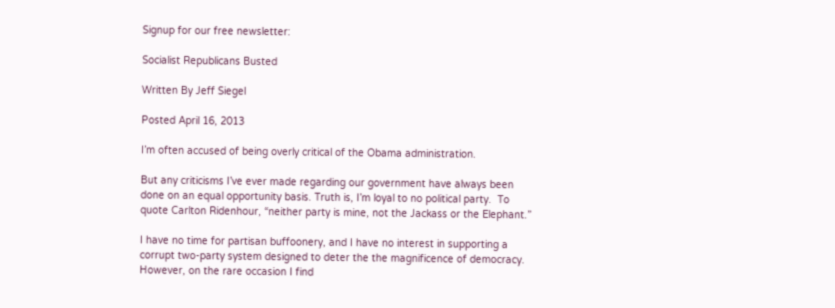Signup for our free newsletter:

Socialist Republicans Busted

Written By Jeff Siegel

Posted April 16, 2013

I’m often accused of being overly critical of the Obama administration.

But any criticisms I’ve ever made regarding our government have always been done on an equal opportunity basis. Truth is, I’m loyal to no political party.  To quote Carlton Ridenhour, “neither party is mine, not the Jackass or the Elephant.”

I have no time for partisan buffoonery, and I have no interest in supporting a corrupt two-party system designed to deter the the magnificence of democracy. However, on the rare occasion I find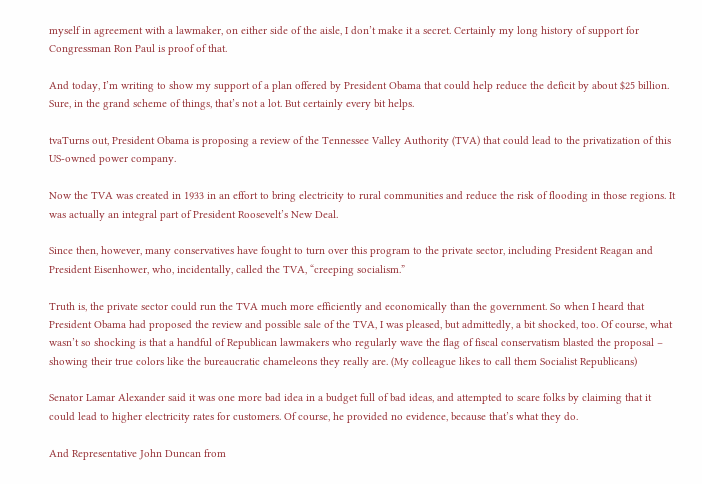myself in agreement with a lawmaker, on either side of the aisle, I don’t make it a secret. Certainly my long history of support for Congressman Ron Paul is proof of that.

And today, I’m writing to show my support of a plan offered by President Obama that could help reduce the deficit by about $25 billion. Sure, in the grand scheme of things, that’s not a lot. But certainly every bit helps.

tvaTurns out, President Obama is proposing a review of the Tennessee Valley Authority (TVA) that could lead to the privatization of this US-owned power company.

Now the TVA was created in 1933 in an effort to bring electricity to rural communities and reduce the risk of flooding in those regions. It was actually an integral part of President Roosevelt’s New Deal.

Since then, however, many conservatives have fought to turn over this program to the private sector, including President Reagan and President Eisenhower, who, incidentally, called the TVA, “creeping socialism.”

Truth is, the private sector could run the TVA much more efficiently and economically than the government. So when I heard that President Obama had proposed the review and possible sale of the TVA, I was pleased, but admittedly, a bit shocked, too. Of course, what wasn’t so shocking is that a handful of Republican lawmakers who regularly wave the flag of fiscal conservatism blasted the proposal – showing their true colors like the bureaucratic chameleons they really are. (My colleague likes to call them Socialist Republicans)

Senator Lamar Alexander said it was one more bad idea in a budget full of bad ideas, and attempted to scare folks by claiming that it could lead to higher electricity rates for customers. Of course, he provided no evidence, because that’s what they do.

And Representative John Duncan from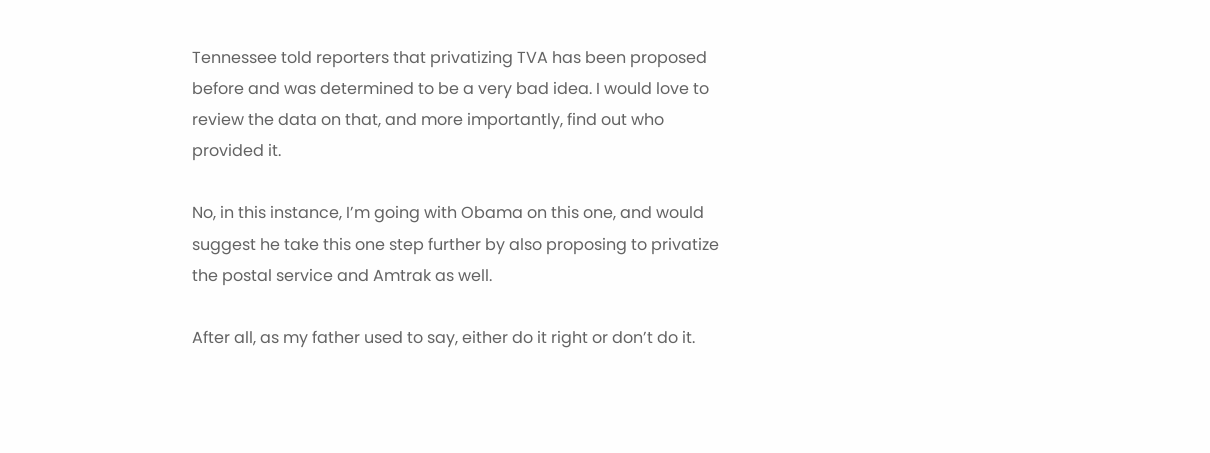Tennessee told reporters that privatizing TVA has been proposed before and was determined to be a very bad idea. I would love to review the data on that, and more importantly, find out who provided it.

No, in this instance, I’m going with Obama on this one, and would suggest he take this one step further by also proposing to privatize the postal service and Amtrak as well.

After all, as my father used to say, either do it right or don’t do it.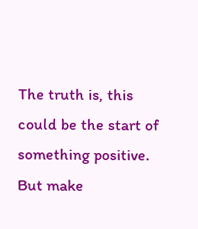The truth is, this could be the start of something positive. But make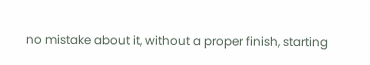no mistake about it, without a proper finish, starting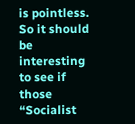is pointless.  So it should be interesting to see if those “Socialist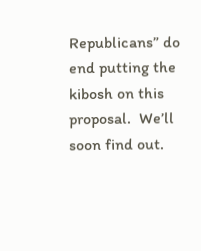Republicans” do end putting the kibosh on this proposal.  We’ll soon find out.